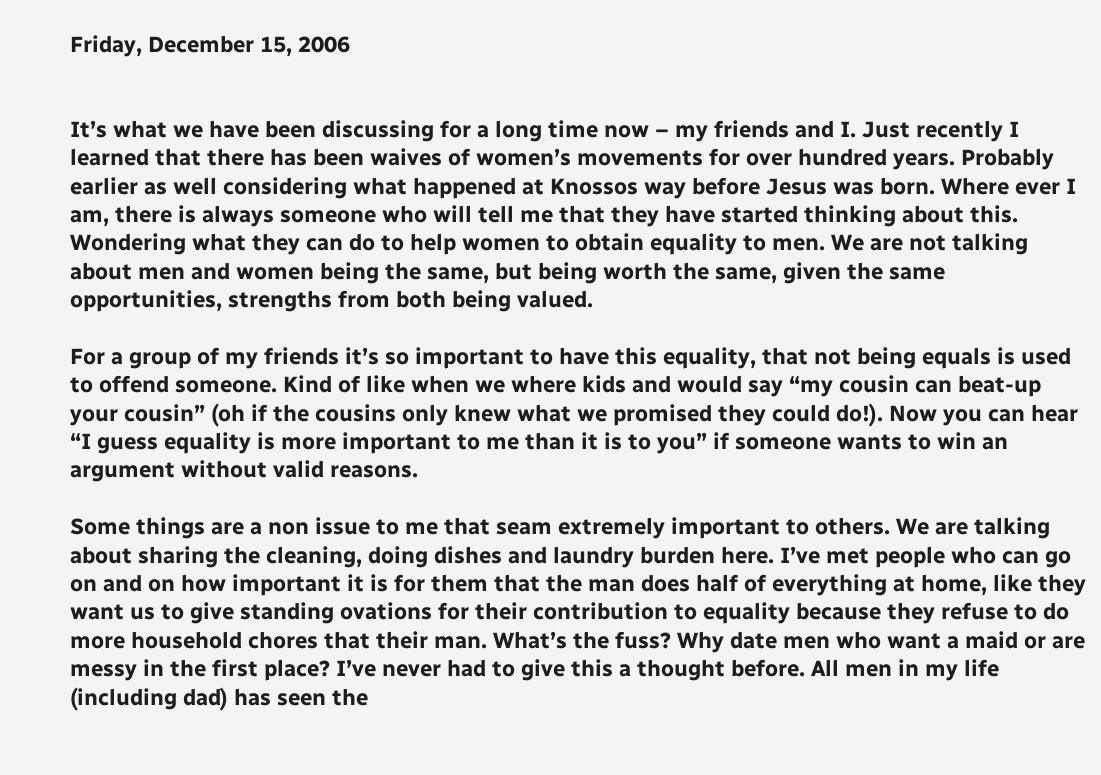Friday, December 15, 2006


It’s what we have been discussing for a long time now – my friends and I. Just recently I learned that there has been waives of women’s movements for over hundred years. Probably earlier as well considering what happened at Knossos way before Jesus was born. Where ever I am, there is always someone who will tell me that they have started thinking about this. Wondering what they can do to help women to obtain equality to men. We are not talking about men and women being the same, but being worth the same, given the same opportunities, strengths from both being valued.

For a group of my friends it’s so important to have this equality, that not being equals is used to offend someone. Kind of like when we where kids and would say “my cousin can beat-up your cousin” (oh if the cousins only knew what we promised they could do!). Now you can hear “I guess equality is more important to me than it is to you” if someone wants to win an argument without valid reasons.

Some things are a non issue to me that seam extremely important to others. We are talking about sharing the cleaning, doing dishes and laundry burden here. I’ve met people who can go on and on how important it is for them that the man does half of everything at home, like they want us to give standing ovations for their contribution to equality because they refuse to do more household chores that their man. What’s the fuss? Why date men who want a maid or are messy in the first place? I’ve never had to give this a thought before. All men in my life (including dad) has seen the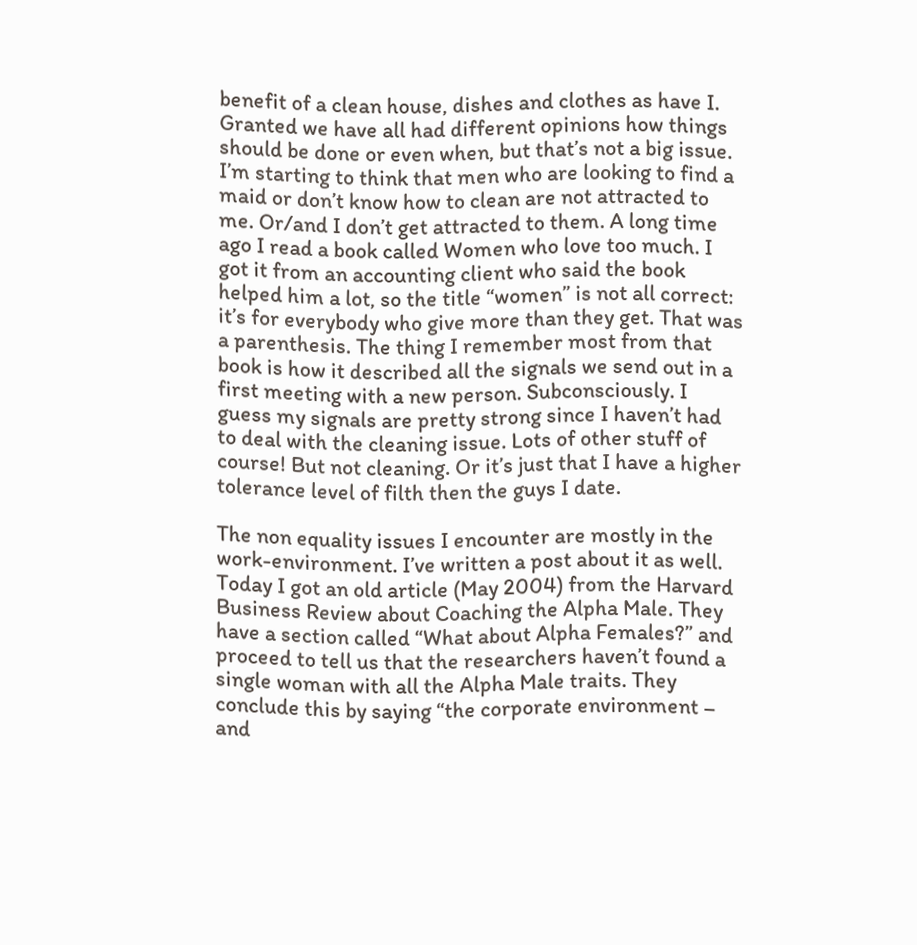benefit of a clean house, dishes and clothes as have I. Granted we have all had different opinions how things should be done or even when, but that’s not a big issue. I’m starting to think that men who are looking to find a maid or don’t know how to clean are not attracted to me. Or/and I don’t get attracted to them. A long time ago I read a book called Women who love too much. I got it from an accounting client who said the book helped him a lot, so the title “women” is not all correct: it’s for everybody who give more than they get. That was a parenthesis. The thing I remember most from that book is how it described all the signals we send out in a first meeting with a new person. Subconsciously. I guess my signals are pretty strong since I haven’t had to deal with the cleaning issue. Lots of other stuff of course! But not cleaning. Or it’s just that I have a higher tolerance level of filth then the guys I date.

The non equality issues I encounter are mostly in the work-environment. I’ve written a post about it as well. Today I got an old article (May 2004) from the Harvard Business Review about Coaching the Alpha Male. They have a section called “What about Alpha Females?” and proceed to tell us that the researchers haven’t found a single woman with all the Alpha Male traits. They conclude this by saying “the corporate environment – and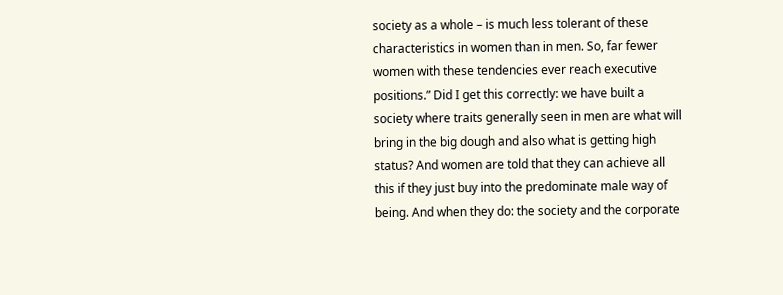society as a whole – is much less tolerant of these characteristics in women than in men. So, far fewer women with these tendencies ever reach executive positions.” Did I get this correctly: we have built a society where traits generally seen in men are what will bring in the big dough and also what is getting high status? And women are told that they can achieve all this if they just buy into the predominate male way of being. And when they do: the society and the corporate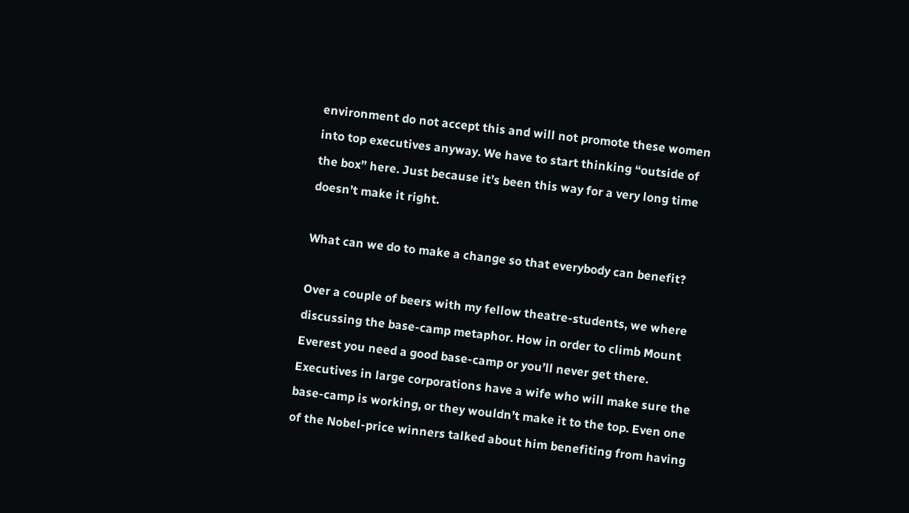environment do not accept this and will not promote these women into top executives anyway. We have to start thinking “outside of the box” here. Just because it’s been this way for a very long time doesn’t make it right.

What can we do to make a change so that everybody can benefit?

Over a couple of beers with my fellow theatre-students, we where discussing the base-camp metaphor. How in order to climb Mount Everest you need a good base-camp or you’ll never get there. Executives in large corporations have a wife who will make sure the base-camp is working, or they wouldn’t make it to the top. Even one of the Nobel-price winners talked about him benefiting from having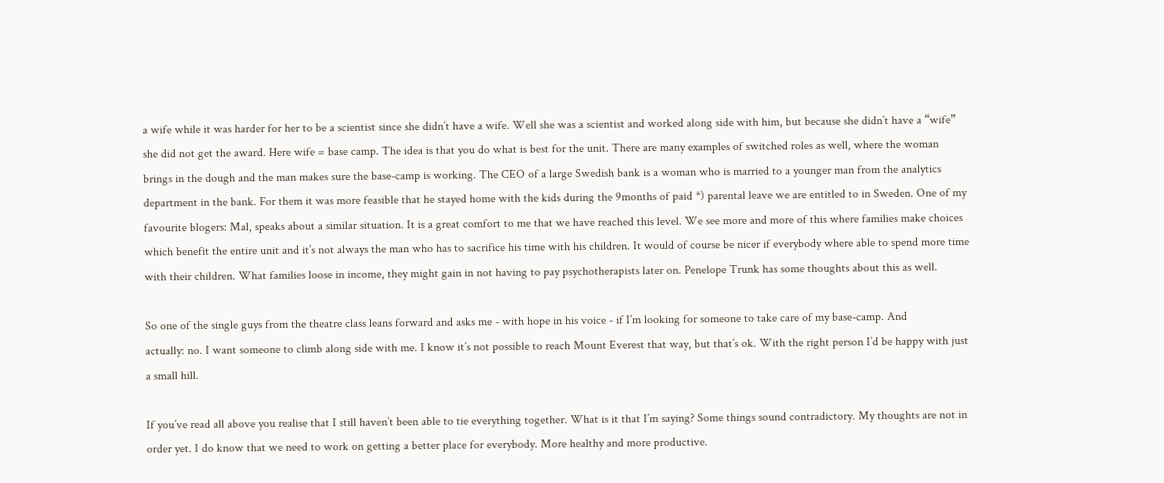a wife while it was harder for her to be a scientist since she didn’t have a wife. Well she was a scientist and worked along side with him, but because she didn’t have a “wife” she did not get the award. Here wife = base camp. The idea is that you do what is best for the unit. There are many examples of switched roles as well, where the woman brings in the dough and the man makes sure the base-camp is working. The CEO of a large Swedish bank is a woman who is married to a younger man from the analytics department in the bank. For them it was more feasible that he stayed home with the kids during the 9months of paid *) parental leave we are entitled to in Sweden. One of my favourite blogers: Mal, speaks about a similar situation. It is a great comfort to me that we have reached this level. We see more and more of this where families make choices which benefit the entire unit and it’s not always the man who has to sacrifice his time with his children. It would of course be nicer if everybody where able to spend more time with their children. What families loose in income, they might gain in not having to pay psychotherapists later on. Penelope Trunk has some thoughts about this as well.

So one of the single guys from the theatre class leans forward and asks me - with hope in his voice - if I’m looking for someone to take care of my base-camp. And
actually: no. I want someone to climb along side with me. I know it’s not possible to reach Mount Everest that way, but that’s ok. With the right person I’d be happy with just a small hill.

If you’ve read all above you realise that I still haven’t been able to tie everything together. What is it that I’m saying? Some things sound contradictory. My thoughts are not in order yet. I do know that we need to work on getting a better place for everybody. More healthy and more productive.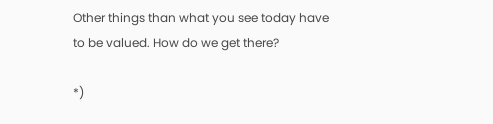Other things than what you see today have to be valued. How do we get there?

*)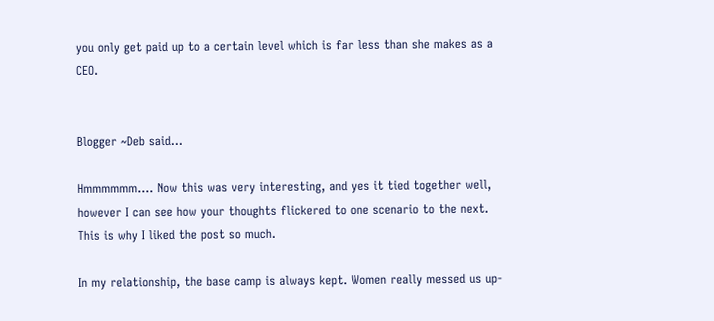you only get paid up to a certain level which is far less than she makes as a CEO.


Blogger ~Deb said...

Hmmmmmm…. Now this was very interesting, and yes it tied together well, however I can see how your thoughts flickered to one scenario to the next. This is why I liked the post so much.

In my relationship, the base camp is always kept. Women really messed us up-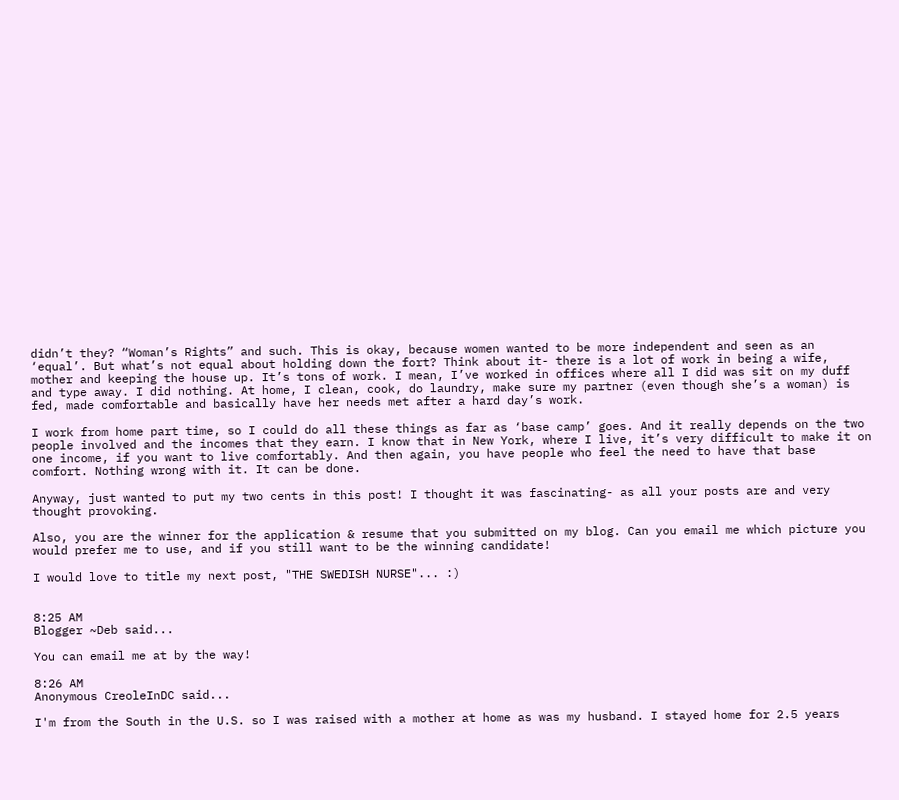didn’t they? “Woman’s Rights” and such. This is okay, because women wanted to be more independent and seen as an ‘equal’. But what’s not equal about holding down the fort? Think about it- there is a lot of work in being a wife, mother and keeping the house up. It’s tons of work. I mean, I’ve worked in offices where all I did was sit on my duff and type away. I did nothing. At home, I clean, cook, do laundry, make sure my partner (even though she’s a woman) is fed, made comfortable and basically have her needs met after a hard day’s work.

I work from home part time, so I could do all these things as far as ‘base camp’ goes. And it really depends on the two people involved and the incomes that they earn. I know that in New York, where I live, it’s very difficult to make it on one income, if you want to live comfortably. And then again, you have people who feel the need to have that base comfort. Nothing wrong with it. It can be done.

Anyway, just wanted to put my two cents in this post! I thought it was fascinating- as all your posts are and very thought provoking.

Also, you are the winner for the application & resume that you submitted on my blog. Can you email me which picture you would prefer me to use, and if you still want to be the winning candidate!

I would love to title my next post, "THE SWEDISH NURSE"... :)


8:25 AM
Blogger ~Deb said...

You can email me at by the way!

8:26 AM
Anonymous CreoleInDC said...

I'm from the South in the U.S. so I was raised with a mother at home as was my husband. I stayed home for 2.5 years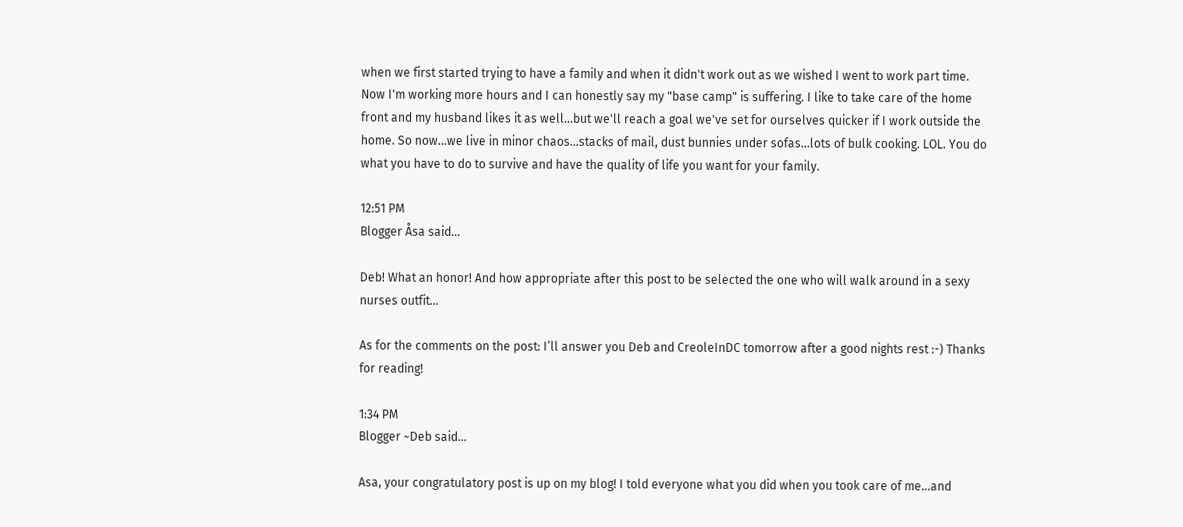when we first started trying to have a family and when it didn't work out as we wished I went to work part time. Now I'm working more hours and I can honestly say my "base camp" is suffering. I like to take care of the home front and my husband likes it as well...but we'll reach a goal we've set for ourselves quicker if I work outside the home. So now...we live in minor chaos...stacks of mail, dust bunnies under sofas...lots of bulk cooking. LOL. You do what you have to do to survive and have the quality of life you want for your family.

12:51 PM
Blogger Åsa said...

Deb! What an honor! And how appropriate after this post to be selected the one who will walk around in a sexy nurses outfit…

As for the comments on the post: I’ll answer you Deb and CreoleInDC tomorrow after a good nights rest :-) Thanks for reading!

1:34 PM
Blogger ~Deb said...

Asa, your congratulatory post is up on my blog! I told everyone what you did when you took care of me...and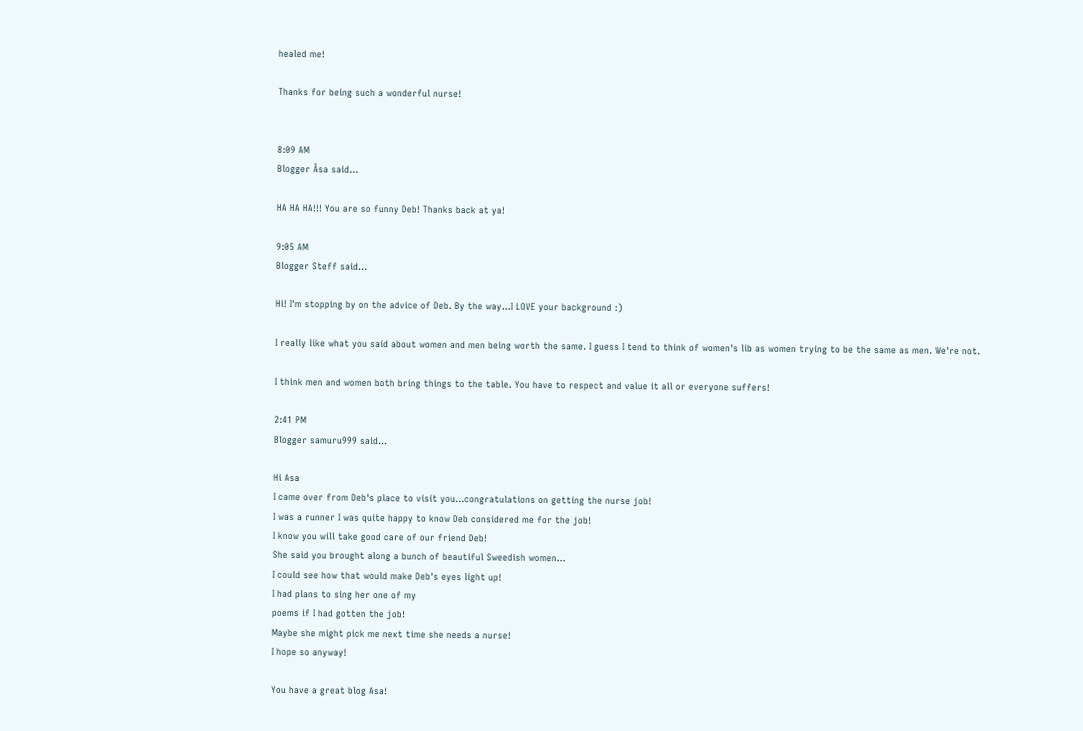healed me!

Thanks for being such a wonderful nurse!


8:09 AM
Blogger Åsa said...

HA HA HA!!! You are so funny Deb! Thanks back at ya!

9:05 AM
Blogger Steff said...

Hi! I'm stopping by on the advice of Deb. By the way...I LOVE your background :)

I really like what you said about women and men being worth the same. I guess I tend to think of women's lib as women trying to be the same as men. We're not.

I think men and women both bring things to the table. You have to respect and value it all or everyone suffers!

2:41 PM
Blogger samuru999 said...

Hi Asa
I came over from Deb's place to visit you...congratulations on getting the nurse job!
I was a runner I was quite happy to know Deb considered me for the job!
I know you will take good care of our friend Deb!
She said you brought along a bunch of beautiful Sweedish women...
I could see how that would make Deb's eyes light up!
I had plans to sing her one of my
poems if I had gotten the job!
Maybe she might pick me next time she needs a nurse!
I hope so anyway!

You have a great blog Asa!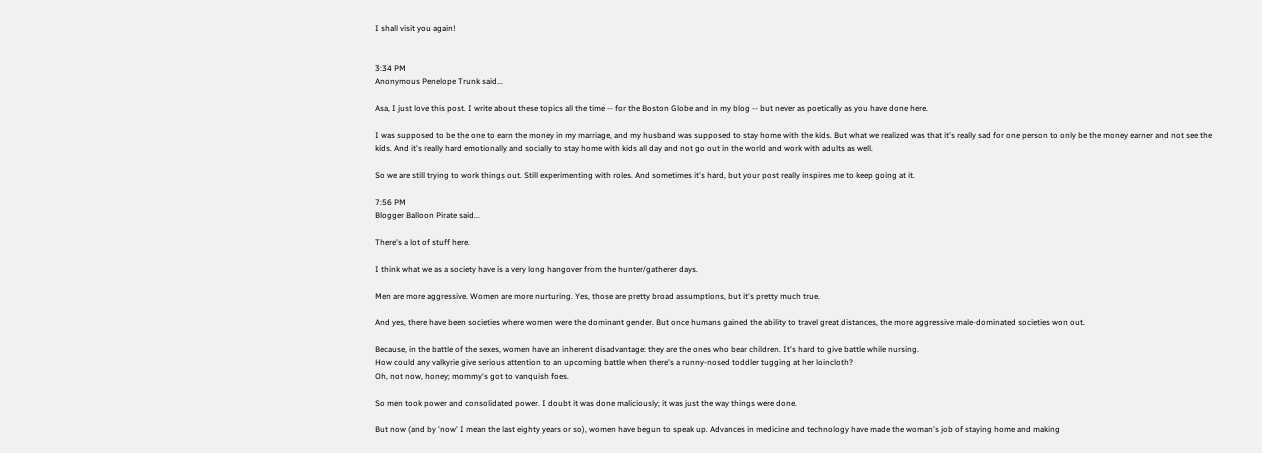I shall visit you again!


3:34 PM
Anonymous Penelope Trunk said...

Asa, I just love this post. I write about these topics all the time -- for the Boston Globe and in my blog -- but never as poetically as you have done here.

I was supposed to be the one to earn the money in my marriage, and my husband was supposed to stay home with the kids. But what we realized was that it's really sad for one person to only be the money earner and not see the kids. And it's really hard emotionally and socially to stay home with kids all day and not go out in the world and work with adults as well.

So we are still trying to work things out. Still experimenting with roles. And sometimes it's hard, but your post really inspires me to keep going at it.

7:56 PM
Blogger Balloon Pirate said...

There's a lot of stuff here.

I think what we as a society have is a very long hangover from the hunter/gatherer days.

Men are more aggressive. Women are more nurturing. Yes, those are pretty broad assumptions, but it's pretty much true.

And yes, there have been societies where women were the dominant gender. But once humans gained the ability to travel great distances, the more aggressive male-dominated societies won out.

Because, in the battle of the sexes, women have an inherent disadvantage: they are the ones who bear children. It's hard to give battle while nursing.
How could any valkyrie give serious attention to an upcoming battle when there's a runny-nosed toddler tugging at her loincloth?
Oh, not now, honey; mommy's got to vanquish foes.

So men took power and consolidated power. I doubt it was done maliciously; it was just the way things were done.

But now (and by 'now' I mean the last eighty years or so), women have begun to speak up. Advances in medicine and technology have made the woman's job of staying home and making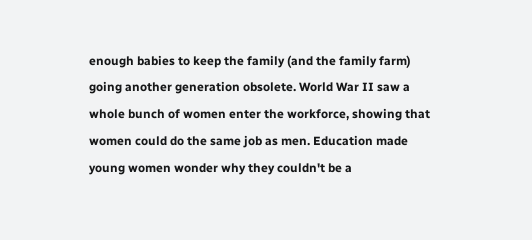enough babies to keep the family (and the family farm) going another generation obsolete. World War II saw a whole bunch of women enter the workforce, showing that women could do the same job as men. Education made young women wonder why they couldn't be a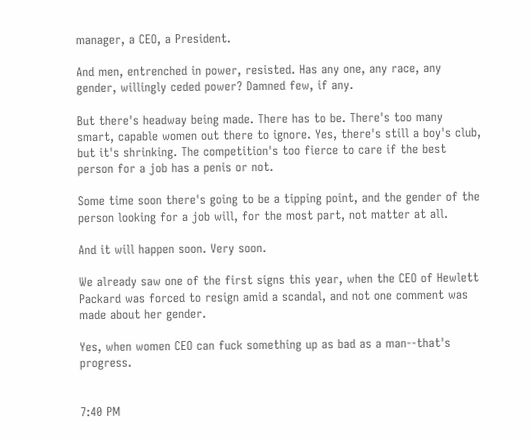manager, a CEO, a President.

And men, entrenched in power, resisted. Has any one, any race, any gender, willingly ceded power? Damned few, if any.

But there's headway being made. There has to be. There's too many smart, capable women out there to ignore. Yes, there's still a boy's club, but it's shrinking. The competition's too fierce to care if the best person for a job has a penis or not.

Some time soon there's going to be a tipping point, and the gender of the person looking for a job will, for the most part, not matter at all.

And it will happen soon. Very soon.

We already saw one of the first signs this year, when the CEO of Hewlett Packard was forced to resign amid a scandal, and not one comment was made about her gender.

Yes, when women CEO can fuck something up as bad as a man--that's progress.


7:40 PM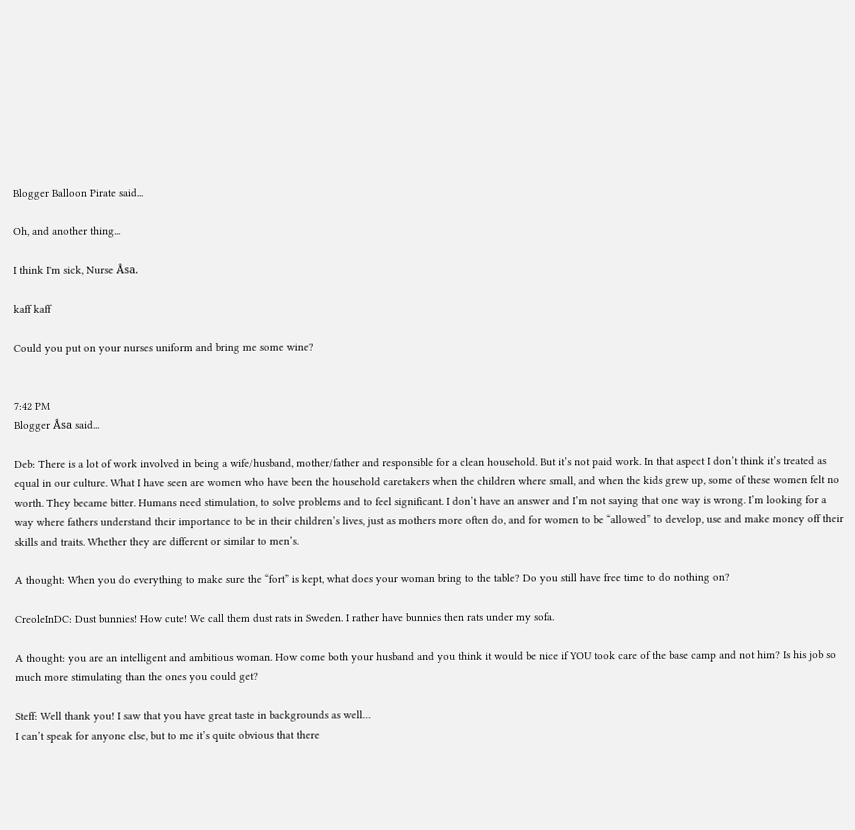Blogger Balloon Pirate said...

Oh, and another thing...

I think I'm sick, Nurse Åsa.

kaff kaff

Could you put on your nurses uniform and bring me some wine?


7:42 PM
Blogger Åsa said...

Deb: There is a lot of work involved in being a wife/husband, mother/father and responsible for a clean household. But it’s not paid work. In that aspect I don’t think it’s treated as equal in our culture. What I have seen are women who have been the household caretakers when the children where small, and when the kids grew up, some of these women felt no worth. They became bitter. Humans need stimulation, to solve problems and to feel significant. I don’t have an answer and I’m not saying that one way is wrong. I’m looking for a way where fathers understand their importance to be in their children’s lives, just as mothers more often do, and for women to be “allowed” to develop, use and make money off their skills and traits. Whether they are different or similar to men’s.

A thought: When you do everything to make sure the “fort” is kept, what does your woman bring to the table? Do you still have free time to do nothing on?

CreoleInDC: Dust bunnies! How cute! We call them dust rats in Sweden. I rather have bunnies then rats under my sofa.

A thought: you are an intelligent and ambitious woman. How come both your husband and you think it would be nice if YOU took care of the base camp and not him? Is his job so much more stimulating than the ones you could get?

Steff: Well thank you! I saw that you have great taste in backgrounds as well…
I can’t speak for anyone else, but to me it’s quite obvious that there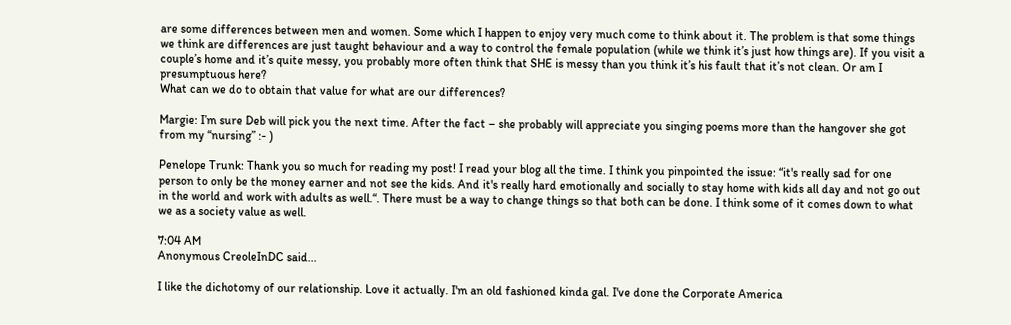are some differences between men and women. Some which I happen to enjoy very much come to think about it. The problem is that some things we think are differences are just taught behaviour and a way to control the female population (while we think it’s just how things are). If you visit a couple’s home and it’s quite messy, you probably more often think that SHE is messy than you think it’s his fault that it’s not clean. Or am I presumptuous here?
What can we do to obtain that value for what are our differences?

Margie: I’m sure Deb will pick you the next time. After the fact – she probably will appreciate you singing poems more than the hangover she got from my “nursing” :- )

Penelope Trunk: Thank you so much for reading my post! I read your blog all the time. I think you pinpointed the issue: “it's really sad for one person to only be the money earner and not see the kids. And it's really hard emotionally and socially to stay home with kids all day and not go out in the world and work with adults as well.“. There must be a way to change things so that both can be done. I think some of it comes down to what we as a society value as well.

7:04 AM
Anonymous CreoleInDC said...

I like the dichotomy of our relationship. Love it actually. I'm an old fashioned kinda gal. I've done the Corporate America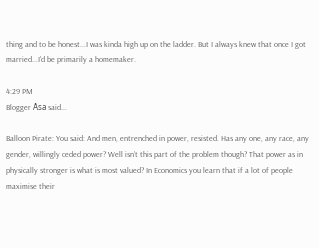thing and to be honest...I was kinda high up on the ladder. But I always knew that once I got married...I'd be primarily a homemaker.

4:29 PM
Blogger Åsa said...

Balloon Pirate: You said: And men, entrenched in power, resisted. Has any one, any race, any gender, willingly ceded power? Well isn’t this part of the problem though? That power as in physically stronger is what is most valued? In Economics you learn that if a lot of people maximise their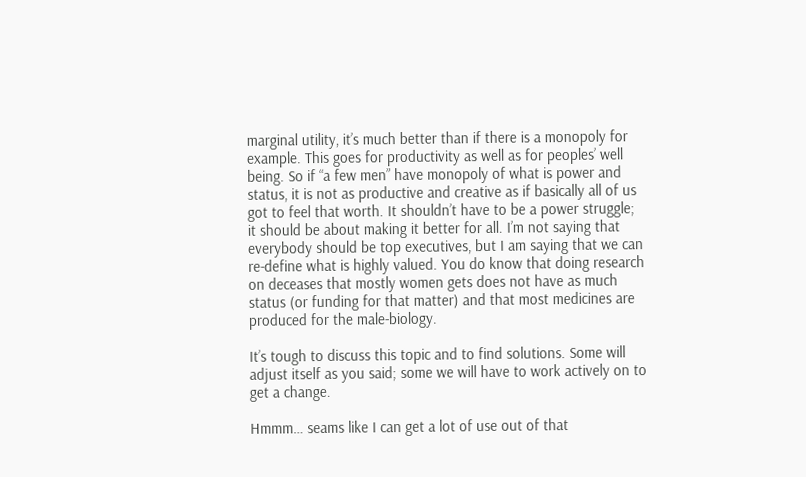marginal utility, it’s much better than if there is a monopoly for example. This goes for productivity as well as for peoples’ well being. So if “a few men” have monopoly of what is power and status, it is not as productive and creative as if basically all of us got to feel that worth. It shouldn’t have to be a power struggle; it should be about making it better for all. I’m not saying that everybody should be top executives, but I am saying that we can re-define what is highly valued. You do know that doing research on deceases that mostly women gets does not have as much status (or funding for that matter) and that most medicines are produced for the male-biology.

It’s tough to discuss this topic and to find solutions. Some will adjust itself as you said; some we will have to work actively on to get a change.

Hmmm… seams like I can get a lot of use out of that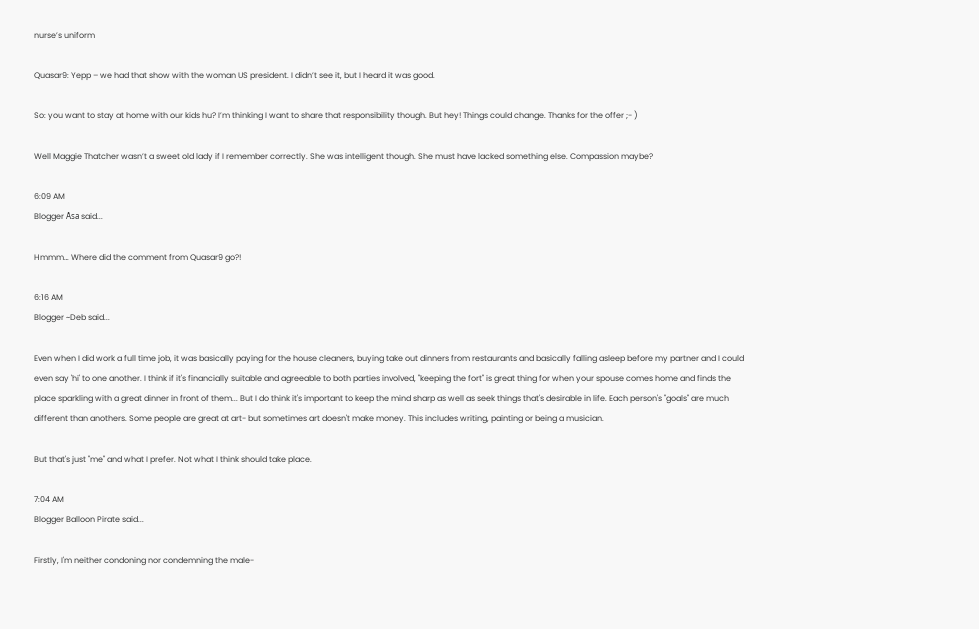nurse’s uniform

Quasar9: Yepp – we had that show with the woman US president. I didn’t see it, but I heard it was good.

So: you want to stay at home with our kids hu? I’m thinking I want to share that responsibility though. But hey! Things could change. Thanks for the offer ;- )

Well Maggie Thatcher wasn’t a sweet old lady if I remember correctly. She was intelligent though. She must have lacked something else. Compassion maybe?

6:09 AM
Blogger Åsa said...

Hmmm… Where did the comment from Quasar9 go?!

6:16 AM
Blogger ~Deb said...

Even when I did work a full time job, it was basically paying for the house cleaners, buying take out dinners from restaurants and basically falling asleep before my partner and I could even say 'hi' to one another. I think if it's financially suitable and agreeable to both parties involved, "keeping the fort" is great thing for when your spouse comes home and finds the place sparkling with a great dinner in front of them... But I do think it's important to keep the mind sharp as well as seek things that's desirable in life. Each person's "goals" are much different than anothers. Some people are great at art- but sometimes art doesn't make money. This includes writing, painting or being a musician.

But that's just "me" and what I prefer. Not what I think should take place.

7:04 AM
Blogger Balloon Pirate said...

Firstly, I'm neither condoning nor condemning the male-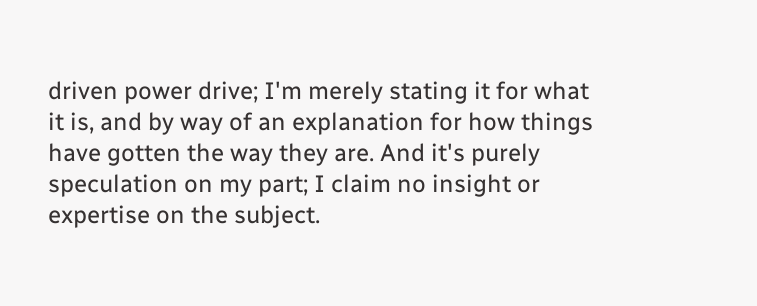driven power drive; I'm merely stating it for what it is, and by way of an explanation for how things have gotten the way they are. And it's purely speculation on my part; I claim no insight or expertise on the subject.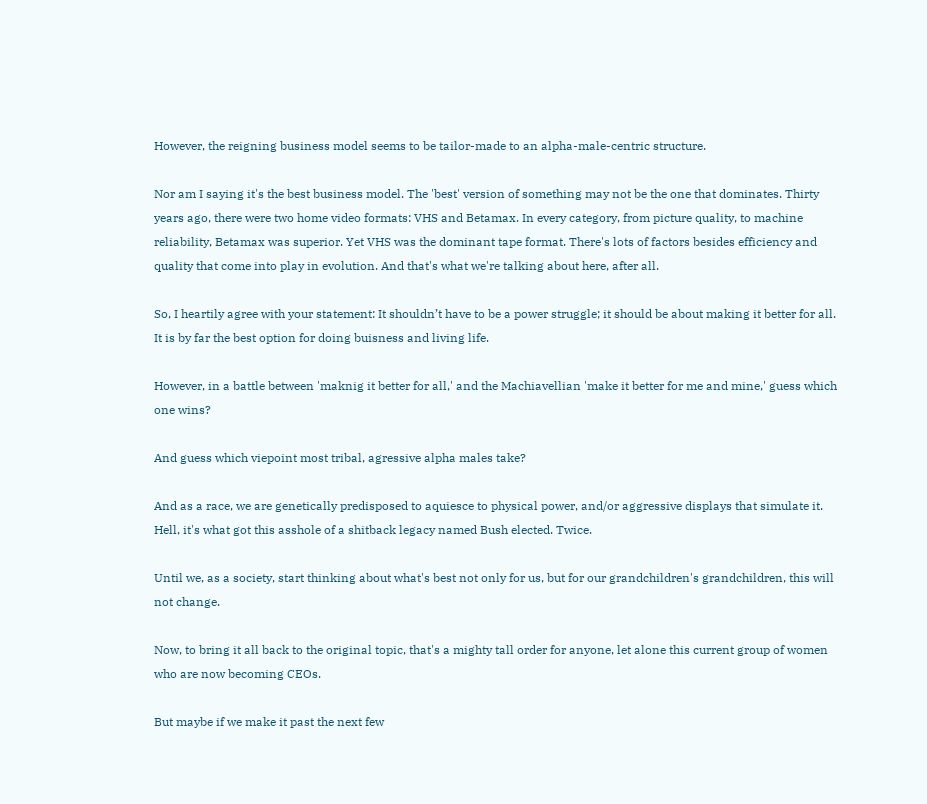However, the reigning business model seems to be tailor-made to an alpha-male-centric structure.

Nor am I saying it's the best business model. The 'best' version of something may not be the one that dominates. Thirty years ago, there were two home video formats: VHS and Betamax. In every category, from picture quality, to machine reliability, Betamax was superior. Yet VHS was the dominant tape format. There's lots of factors besides efficiency and quality that come into play in evolution. And that's what we're talking about here, after all.

So, I heartily agree with your statement: It shouldn’t have to be a power struggle; it should be about making it better for all. It is by far the best option for doing buisness and living life.

However, in a battle between 'maknig it better for all,' and the Machiavellian 'make it better for me and mine,' guess which one wins?

And guess which viepoint most tribal, agressive alpha males take?

And as a race, we are genetically predisposed to aquiesce to physical power, and/or aggressive displays that simulate it. Hell, it's what got this asshole of a shitback legacy named Bush elected. Twice.

Until we, as a society, start thinking about what's best not only for us, but for our grandchildren's grandchildren, this will not change.

Now, to bring it all back to the original topic, that's a mighty tall order for anyone, let alone this current group of women who are now becoming CEOs.

But maybe if we make it past the next few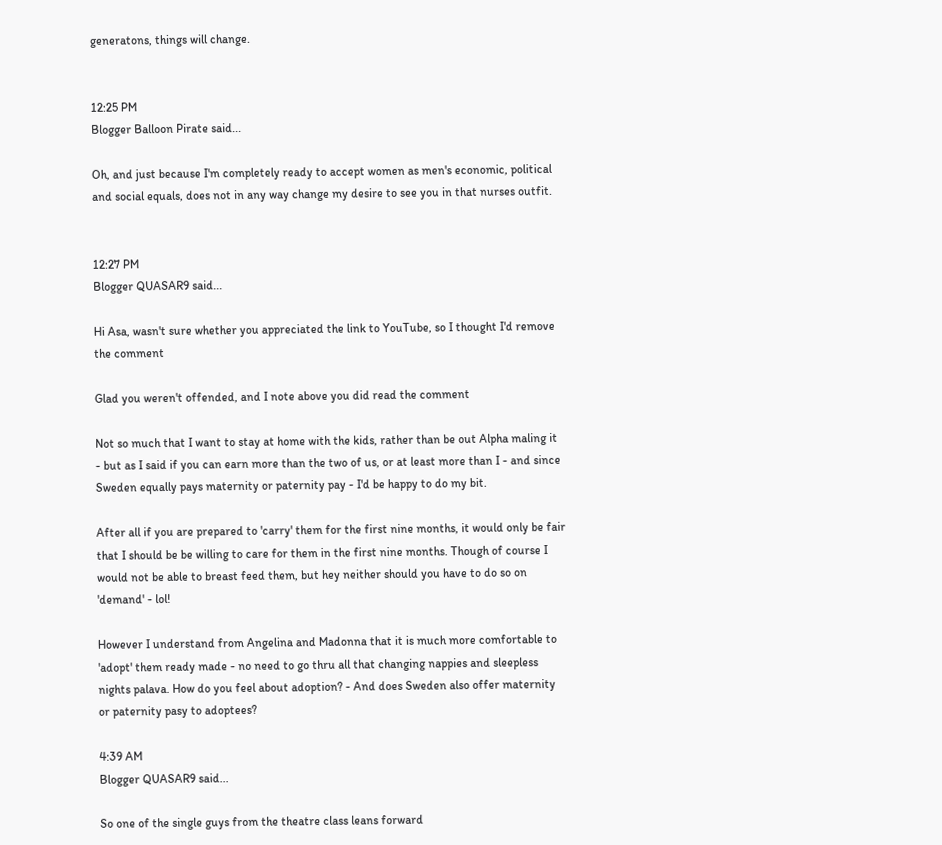generatons, things will change.


12:25 PM
Blogger Balloon Pirate said...

Oh, and just because I'm completely ready to accept women as men's economic, political and social equals, does not in any way change my desire to see you in that nurses outfit.


12:27 PM
Blogger QUASAR9 said...

Hi Asa, wasn't sure whether you appreciated the link to YouTube, so I thought I'd remove the comment

Glad you weren't offended, and I note above you did read the comment

Not so much that I want to stay at home with the kids, rather than be out Alpha maling it - but as I said if you can earn more than the two of us, or at least more than I - and since Sweden equally pays maternity or paternity pay - I'd be happy to do my bit.

After all if you are prepared to 'carry' them for the first nine months, it would only be fair that I should be be willing to care for them in the first nine months. Though of course I would not be able to breast feed them, but hey neither should you have to do so on 'demand' - lol!

However I understand from Angelina and Madonna that it is much more comfortable to 'adopt' them ready made - no need to go thru all that changing nappies and sleepless nights palava. How do you feel about adoption? - And does Sweden also offer maternity or paternity pasy to adoptees?

4:39 AM
Blogger QUASAR9 said...

So one of the single guys from the theatre class leans forward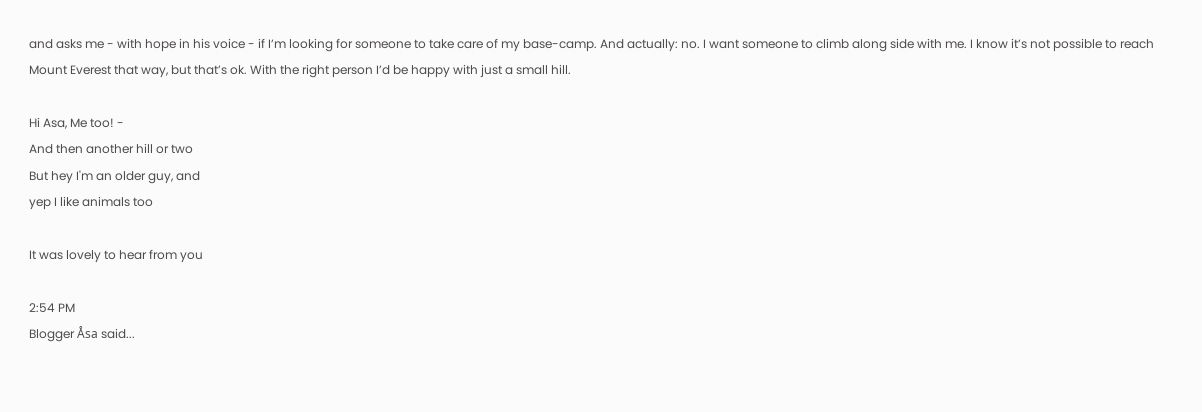and asks me - with hope in his voice - if I’m looking for someone to take care of my base-camp. And actually: no. I want someone to climb along side with me. I know it’s not possible to reach Mount Everest that way, but that’s ok. With the right person I’d be happy with just a small hill.

Hi Asa, Me too! -
And then another hill or two
But hey I'm an older guy, and
yep I like animals too

It was lovely to hear from you

2:54 PM
Blogger Åsa said...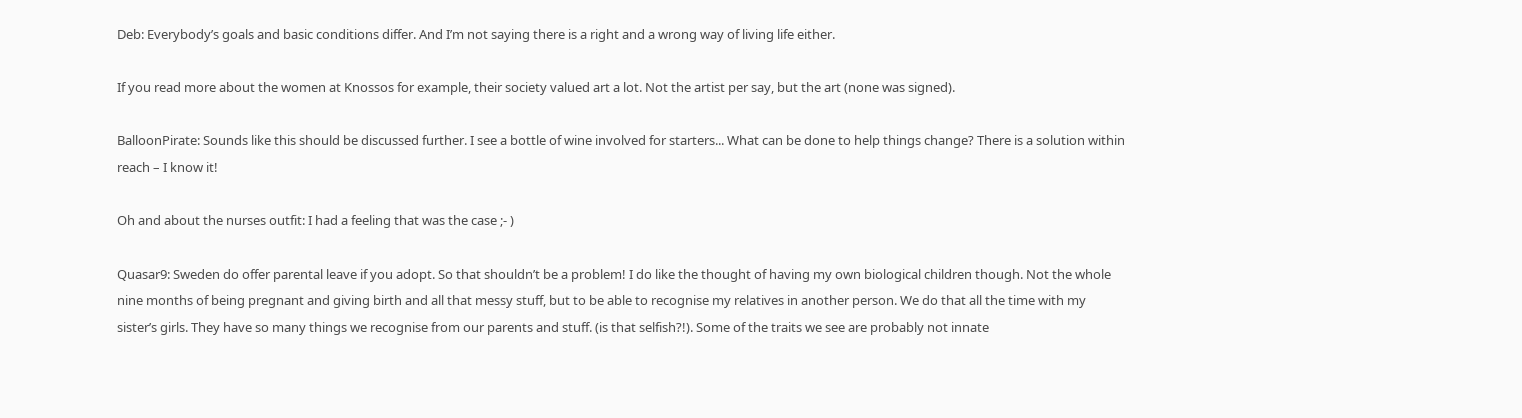Deb: Everybody’s goals and basic conditions differ. And I’m not saying there is a right and a wrong way of living life either.

If you read more about the women at Knossos for example, their society valued art a lot. Not the artist per say, but the art (none was signed).

BalloonPirate: Sounds like this should be discussed further. I see a bottle of wine involved for starters... What can be done to help things change? There is a solution within reach – I know it!

Oh and about the nurses outfit: I had a feeling that was the case ;- )

Quasar9: Sweden do offer parental leave if you adopt. So that shouldn’t be a problem! I do like the thought of having my own biological children though. Not the whole nine months of being pregnant and giving birth and all that messy stuff, but to be able to recognise my relatives in another person. We do that all the time with my sister’s girls. They have so many things we recognise from our parents and stuff. (is that selfish?!). Some of the traits we see are probably not innate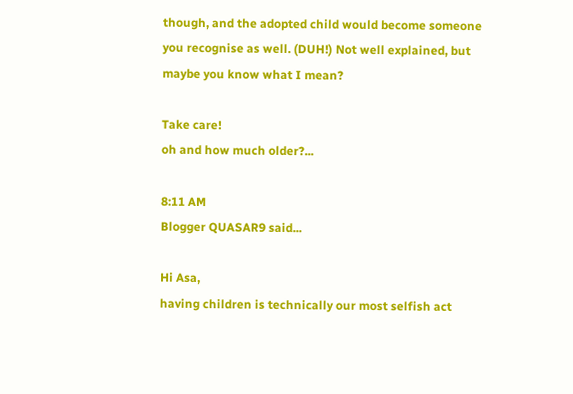though, and the adopted child would become someone you recognise as well. (DUH!) Not well explained, but maybe you know what I mean?

Take care!
oh and how much older?...

8:11 AM
Blogger QUASAR9 said...

Hi Asa,
having children is technically our most selfish act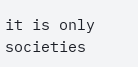it is only societies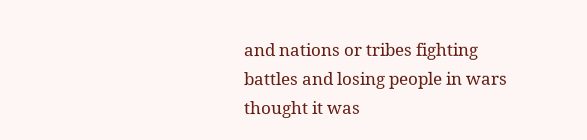and nations or tribes fighting battles and losing people in wars thought it was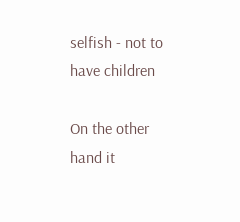selfish - not to have children

On the other hand it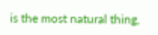is the most natural thing,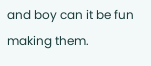and boy can it be fun making them.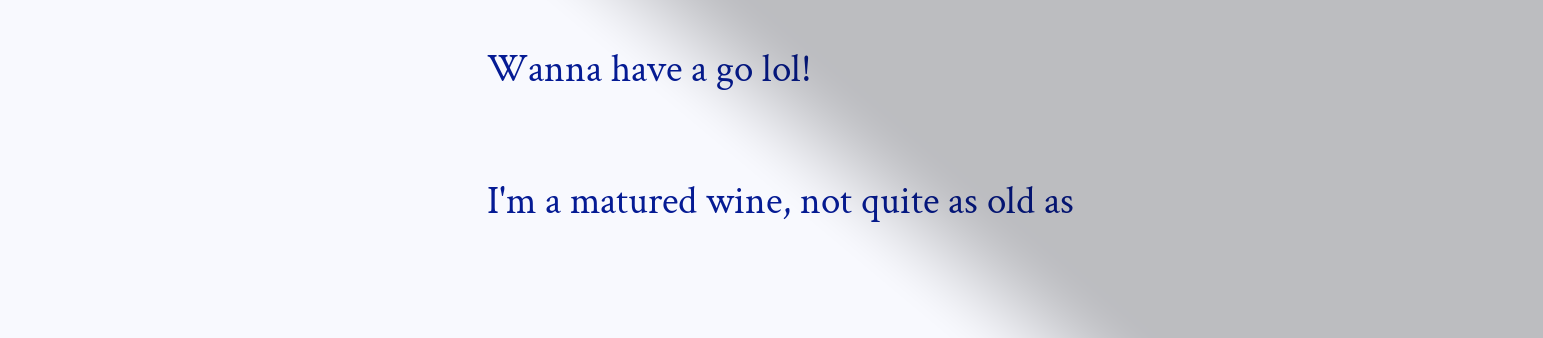Wanna have a go lol!

I'm a matured wine, not quite as old as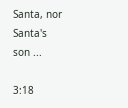Santa, nor Santa's son ...

3:18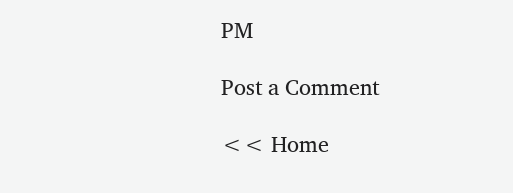PM

Post a Comment

<< Home